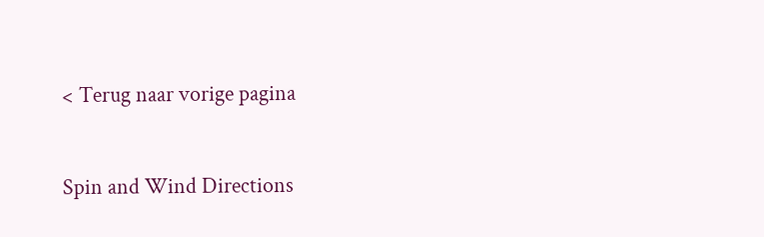< Terug naar vorige pagina


Spin and Wind Directions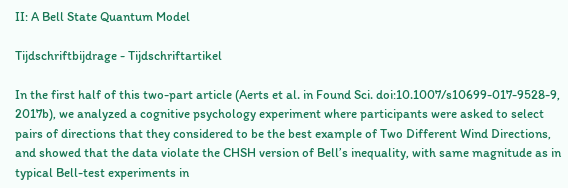II: A Bell State Quantum Model

Tijdschriftbijdrage - Tijdschriftartikel

In the first half of this two-part article (Aerts et al. in Found Sci. doi:10.1007/s10699-017-9528-9, 2017b), we analyzed a cognitive psychology experiment where participants were asked to select pairs of directions that they considered to be the best example of Two Different Wind Directions, and showed that the data violate the CHSH version of Bell’s inequality, with same magnitude as in typical Bell-test experiments in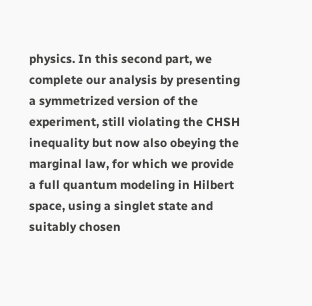physics. In this second part, we complete our analysis by presenting a symmetrized version of the experiment, still violating the CHSH inequality but now also obeying the marginal law, for which we provide a full quantum modeling in Hilbert space, using a singlet state and suitably chosen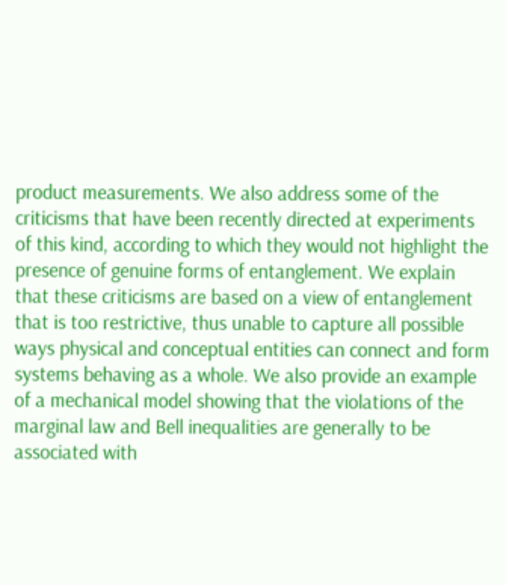product measurements. We also address some of the criticisms that have been recently directed at experiments of this kind, according to which they would not highlight the presence of genuine forms of entanglement. We explain that these criticisms are based on a view of entanglement that is too restrictive, thus unable to capture all possible ways physical and conceptual entities can connect and form systems behaving as a whole. We also provide an example of a mechanical model showing that the violations of the marginal law and Bell inequalities are generally to be associated with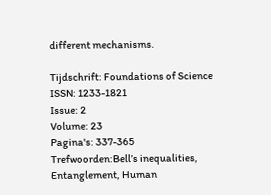different mechanisms.

Tijdschrift: Foundations of Science
ISSN: 1233-1821
Issue: 2
Volume: 23
Pagina's: 337-365
Trefwoorden:Bell’s inequalities, Entanglement, Human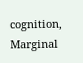cognition, Marginal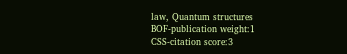law, Quantum structures
BOF-publication weight:1
CSS-citation score:3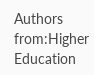Authors from:Higher Education